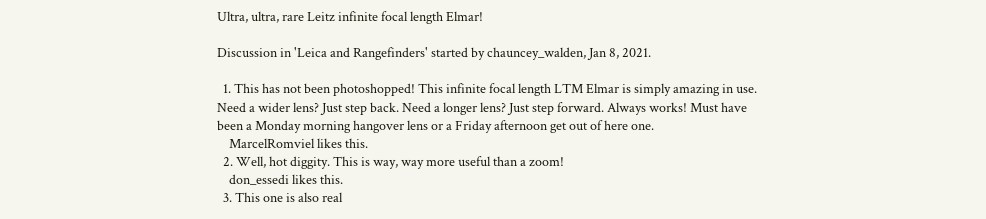Ultra, ultra, rare Leitz infinite focal length Elmar!

Discussion in 'Leica and Rangefinders' started by chauncey_walden, Jan 8, 2021.

  1. This has not been photoshopped! This infinite focal length LTM Elmar is simply amazing in use. Need a wider lens? Just step back. Need a longer lens? Just step forward. Always works! Must have been a Monday morning hangover lens or a Friday afternoon get out of here one.
    MarcelRomviel likes this.
  2. Well, hot diggity. This is way, way more useful than a zoom!
    don_essedi likes this.
  3. This one is also real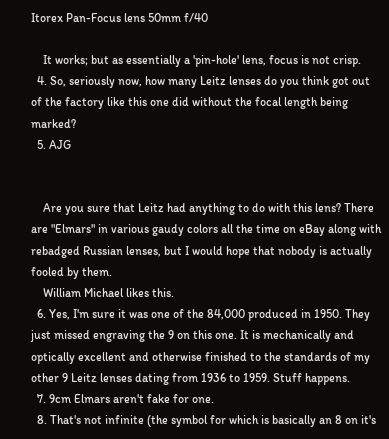Itorex Pan-Focus lens 50mm f/40

    It works; but as essentially a 'pin-hole' lens, focus is not crisp.
  4. So, seriously now, how many Leitz lenses do you think got out of the factory like this one did without the focal length being marked?
  5. AJG


    Are you sure that Leitz had anything to do with this lens? There are "Elmars" in various gaudy colors all the time on eBay along with rebadged Russian lenses, but I would hope that nobody is actually fooled by them.
    William Michael likes this.
  6. Yes, I'm sure it was one of the 84,000 produced in 1950. They just missed engraving the 9 on this one. It is mechanically and optically excellent and otherwise finished to the standards of my other 9 Leitz lenses dating from 1936 to 1959. Stuff happens.
  7. 9cm Elmars aren't fake for one.
  8. That's not infinite (the symbol for which is basically an 8 on it's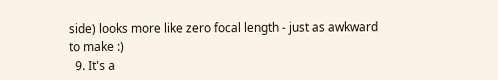side) looks more like zero focal length - just as awkward to make :)
  9. It's a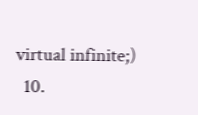virtual infinite;)
  10.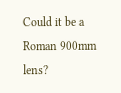Could it be a Roman 900mm lens?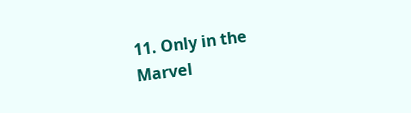11. Only in the Marvel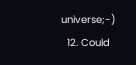universe;-)
  12. Could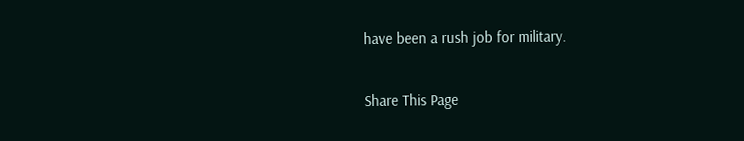have been a rush job for military.

Share This Page